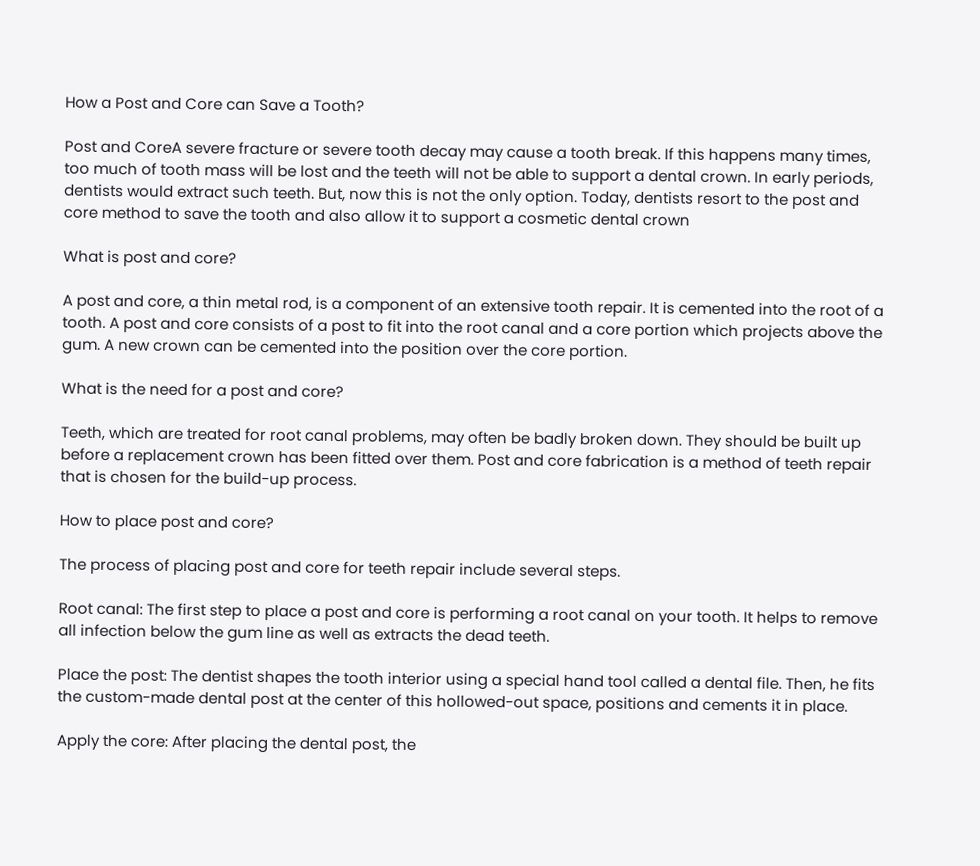How a Post and Core can Save a Tooth?

Post and CoreA severe fracture or severe tooth decay may cause a tooth break. If this happens many times, too much of tooth mass will be lost and the teeth will not be able to support a dental crown. In early periods, dentists would extract such teeth. But, now this is not the only option. Today, dentists resort to the post and core method to save the tooth and also allow it to support a cosmetic dental crown

What is post and core?

A post and core, a thin metal rod, is a component of an extensive tooth repair. It is cemented into the root of a tooth. A post and core consists of a post to fit into the root canal and a core portion which projects above the gum. A new crown can be cemented into the position over the core portion.

What is the need for a post and core?

Teeth, which are treated for root canal problems, may often be badly broken down. They should be built up before a replacement crown has been fitted over them. Post and core fabrication is a method of teeth repair that is chosen for the build-up process.

How to place post and core?

The process of placing post and core for teeth repair include several steps.

Root canal: The first step to place a post and core is performing a root canal on your tooth. It helps to remove all infection below the gum line as well as extracts the dead teeth.

Place the post: The dentist shapes the tooth interior using a special hand tool called a dental file. Then, he fits the custom-made dental post at the center of this hollowed-out space, positions and cements it in place.

Apply the core: After placing the dental post, the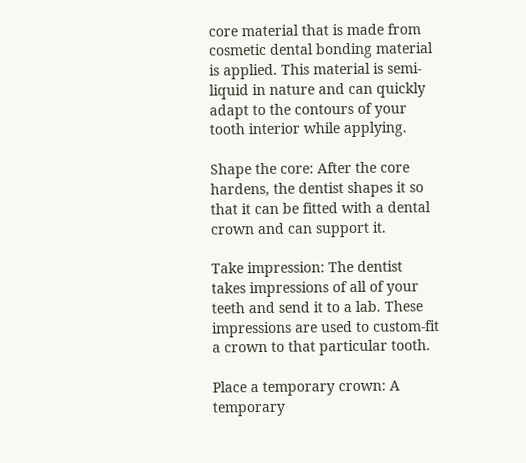core material that is made from cosmetic dental bonding material is applied. This material is semi-liquid in nature and can quickly adapt to the contours of your tooth interior while applying.

Shape the core: After the core hardens, the dentist shapes it so that it can be fitted with a dental crown and can support it.

Take impression: The dentist takes impressions of all of your teeth and send it to a lab. These impressions are used to custom-fit a crown to that particular tooth.

Place a temporary crown: A temporary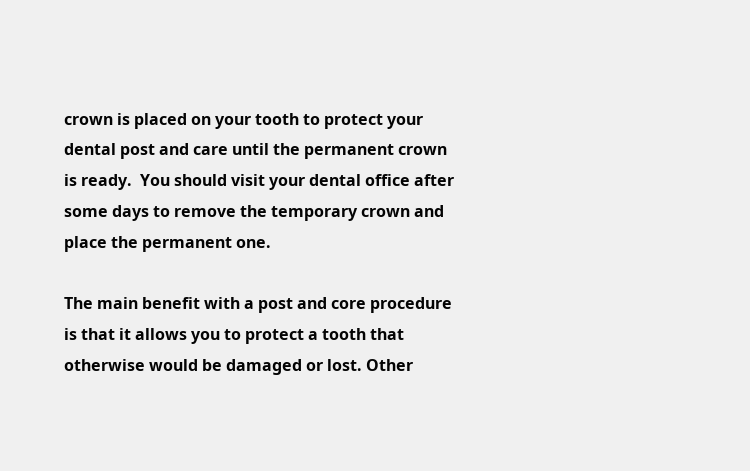crown is placed on your tooth to protect your dental post and care until the permanent crown is ready.  You should visit your dental office after some days to remove the temporary crown and place the permanent one.

The main benefit with a post and core procedure is that it allows you to protect a tooth that otherwise would be damaged or lost. Other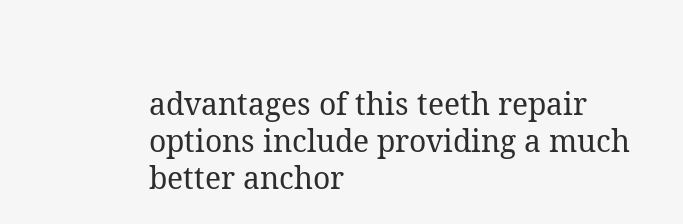advantages of this teeth repair options include providing a much better anchor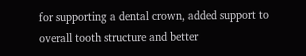for supporting a dental crown, added support to overall tooth structure and better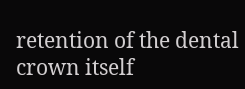retention of the dental crown itself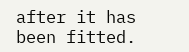after it has been fitted.